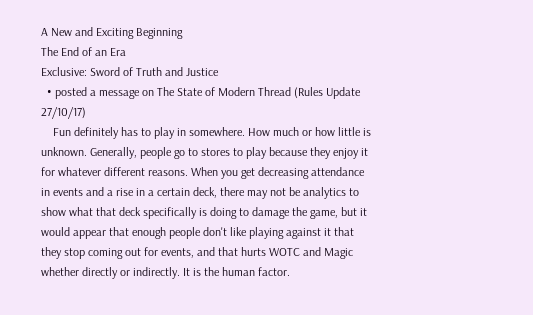A New and Exciting Beginning
The End of an Era
Exclusive: Sword of Truth and Justice
  • posted a message on The State of Modern Thread (Rules Update 27/10/17)
    Fun definitely has to play in somewhere. How much or how little is unknown. Generally, people go to stores to play because they enjoy it for whatever different reasons. When you get decreasing attendance in events and a rise in a certain deck, there may not be analytics to show what that deck specifically is doing to damage the game, but it would appear that enough people don't like playing against it that they stop coming out for events, and that hurts WOTC and Magic whether directly or indirectly. It is the human factor.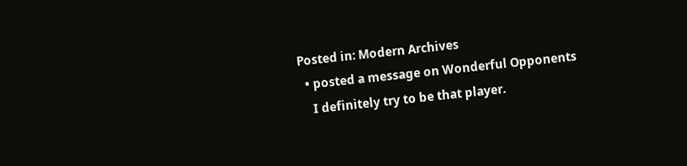Posted in: Modern Archives
  • posted a message on Wonderful Opponents
    I definitely try to be that player.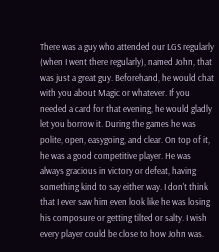There was a guy who attended our LGS regularly (when I went there regularly), named John, that was just a great guy. Beforehand, he would chat with you about Magic or whatever. If you needed a card for that evening, he would gladly let you borrow it. During the games he was polite, open, easygoing, and clear. On top of it, he was a good competitive player. He was always gracious in victory or defeat, having something kind to say either way. I don't think that I ever saw him even look like he was losing his composure or getting tilted or salty. I wish every player could be close to how John was.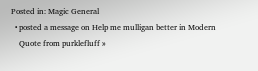Posted in: Magic General
  • posted a message on Help me mulligan better in Modern
    Quote from purklefluff »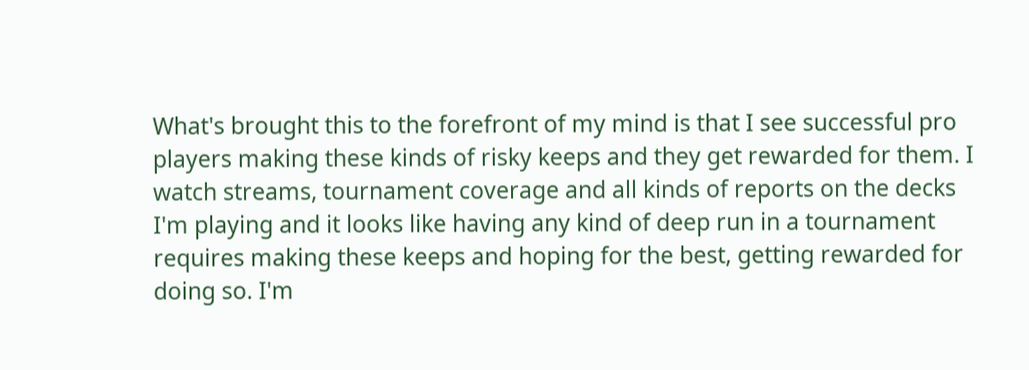What's brought this to the forefront of my mind is that I see successful pro players making these kinds of risky keeps and they get rewarded for them. I watch streams, tournament coverage and all kinds of reports on the decks I'm playing and it looks like having any kind of deep run in a tournament requires making these keeps and hoping for the best, getting rewarded for doing so. I'm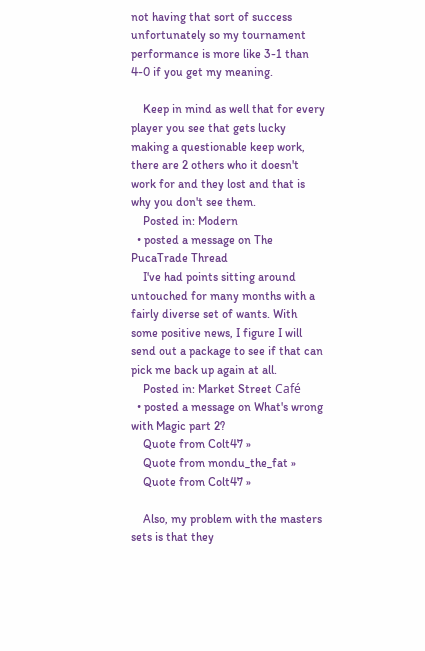not having that sort of success unfortunately so my tournament performance is more like 3-1 than 4-0 if you get my meaning.

    Keep in mind as well that for every player you see that gets lucky making a questionable keep work, there are 2 others who it doesn't work for and they lost and that is why you don't see them.
    Posted in: Modern
  • posted a message on The PucaTrade Thread
    I've had points sitting around untouched for many months with a fairly diverse set of wants. With some positive news, I figure I will send out a package to see if that can pick me back up again at all.
    Posted in: Market Street Café
  • posted a message on What's wrong with Magic part 2?
    Quote from Colt47 »
    Quote from mondu_the_fat »
    Quote from Colt47 »

    Also, my problem with the masters sets is that they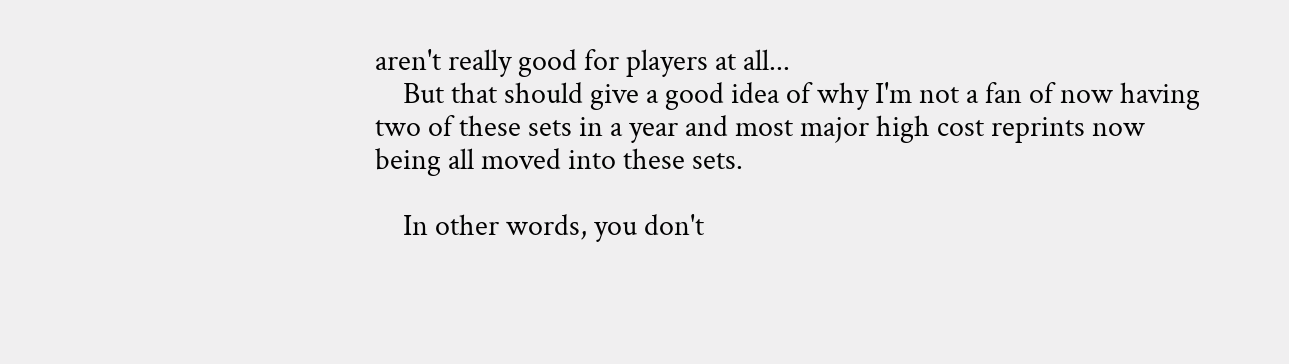aren't really good for players at all...
    But that should give a good idea of why I'm not a fan of now having two of these sets in a year and most major high cost reprints now being all moved into these sets.

    In other words, you don't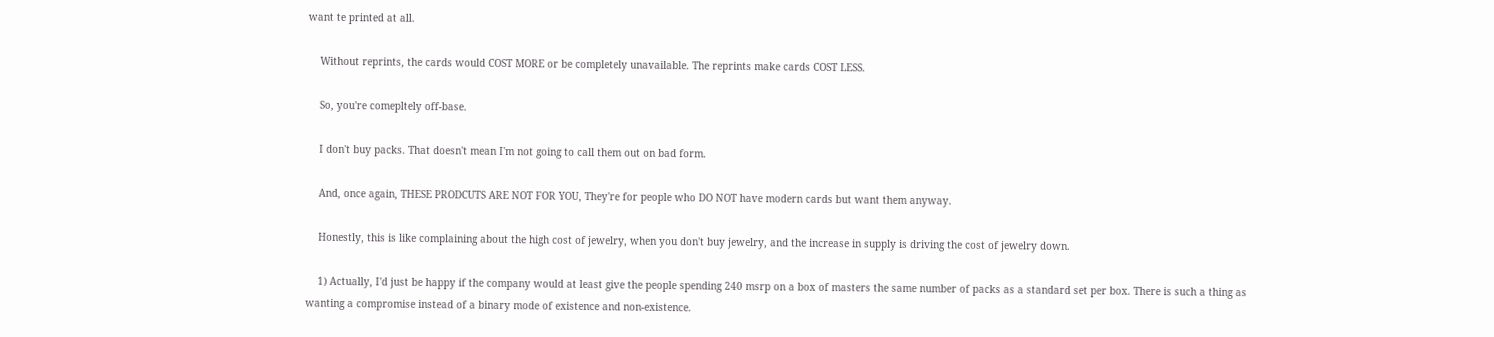want te printed at all.

    Without reprints, the cards would COST MORE or be completely unavailable. The reprints make cards COST LESS.

    So, you're comepltely off-base.

    I don't buy packs. That doesn't mean I'm not going to call them out on bad form.

    And, once again, THESE PRODCUTS ARE NOT FOR YOU, They're for people who DO NOT have modern cards but want them anyway.

    Honestly, this is like complaining about the high cost of jewelry, when you don't buy jewelry, and the increase in supply is driving the cost of jewelry down.

    1) Actually, I'd just be happy if the company would at least give the people spending 240 msrp on a box of masters the same number of packs as a standard set per box. There is such a thing as wanting a compromise instead of a binary mode of existence and non-existence.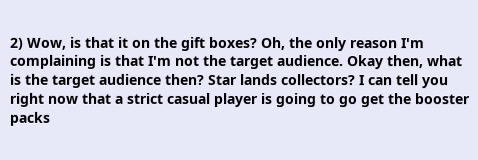2) Wow, is that it on the gift boxes? Oh, the only reason I'm complaining is that I'm not the target audience. Okay then, what is the target audience then? Star lands collectors? I can tell you right now that a strict casual player is going to go get the booster packs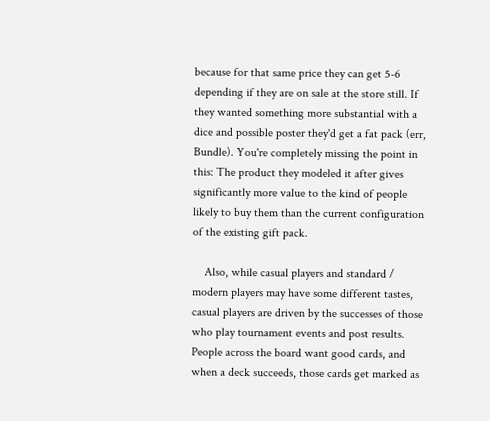because for that same price they can get 5-6 depending if they are on sale at the store still. If they wanted something more substantial with a dice and possible poster they'd get a fat pack (err, Bundle). You're completely missing the point in this: The product they modeled it after gives significantly more value to the kind of people likely to buy them than the current configuration of the existing gift pack.

    Also, while casual players and standard / modern players may have some different tastes, casual players are driven by the successes of those who play tournament events and post results. People across the board want good cards, and when a deck succeeds, those cards get marked as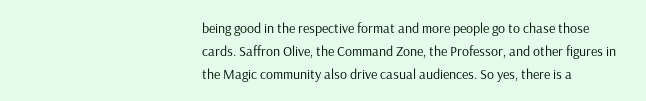being good in the respective format and more people go to chase those cards. Saffron Olive, the Command Zone, the Professor, and other figures in the Magic community also drive casual audiences. So yes, there is a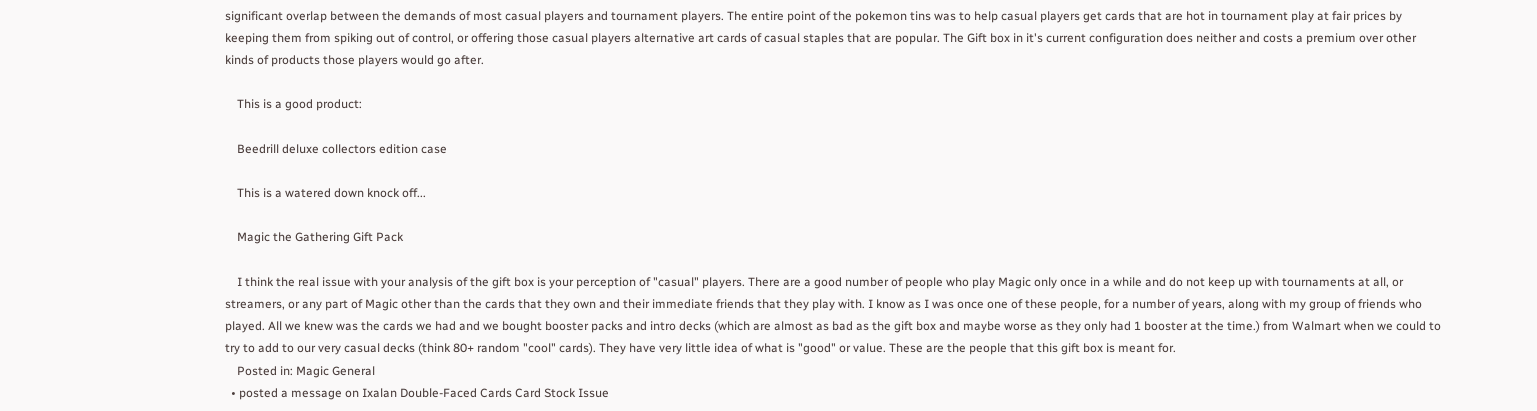significant overlap between the demands of most casual players and tournament players. The entire point of the pokemon tins was to help casual players get cards that are hot in tournament play at fair prices by keeping them from spiking out of control, or offering those casual players alternative art cards of casual staples that are popular. The Gift box in it's current configuration does neither and costs a premium over other kinds of products those players would go after.

    This is a good product:

    Beedrill deluxe collectors edition case

    This is a watered down knock off...

    Magic the Gathering Gift Pack

    I think the real issue with your analysis of the gift box is your perception of "casual" players. There are a good number of people who play Magic only once in a while and do not keep up with tournaments at all, or streamers, or any part of Magic other than the cards that they own and their immediate friends that they play with. I know as I was once one of these people, for a number of years, along with my group of friends who played. All we knew was the cards we had and we bought booster packs and intro decks (which are almost as bad as the gift box and maybe worse as they only had 1 booster at the time.) from Walmart when we could to try to add to our very casual decks (think 80+ random "cool" cards). They have very little idea of what is "good" or value. These are the people that this gift box is meant for.
    Posted in: Magic General
  • posted a message on Ixalan Double-Faced Cards Card Stock Issue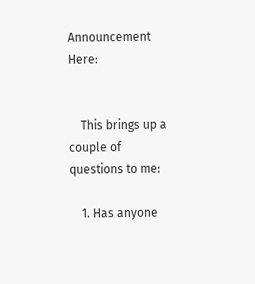Announcement Here:


    This brings up a couple of questions to me:

    1. Has anyone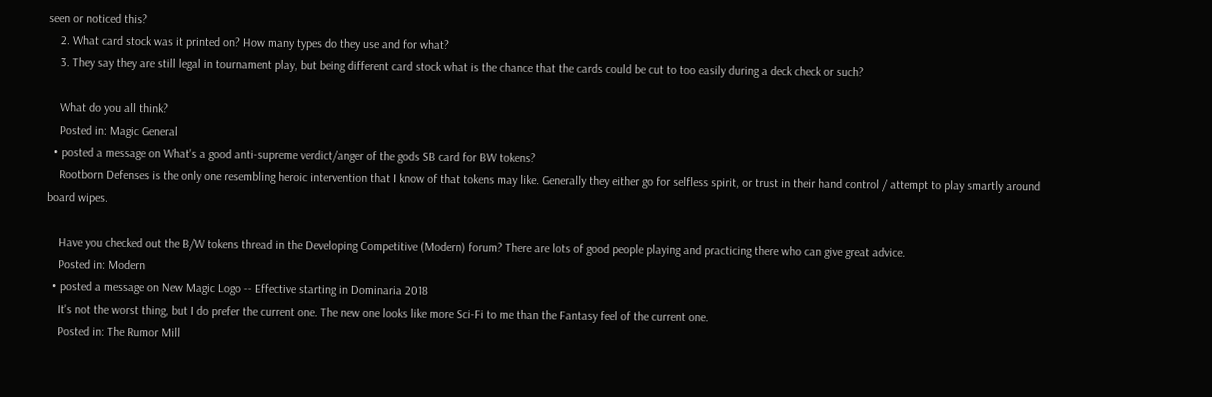seen or noticed this?
    2. What card stock was it printed on? How many types do they use and for what?
    3. They say they are still legal in tournament play, but being different card stock what is the chance that the cards could be cut to too easily during a deck check or such?

    What do you all think?
    Posted in: Magic General
  • posted a message on What's a good anti-supreme verdict/anger of the gods SB card for BW tokens?
    Rootborn Defenses is the only one resembling heroic intervention that I know of that tokens may like. Generally they either go for selfless spirit, or trust in their hand control / attempt to play smartly around board wipes.

    Have you checked out the B/W tokens thread in the Developing Competitive (Modern) forum? There are lots of good people playing and practicing there who can give great advice.
    Posted in: Modern
  • posted a message on New Magic Logo -- Effective starting in Dominaria 2018
    It's not the worst thing, but I do prefer the current one. The new one looks like more Sci-Fi to me than the Fantasy feel of the current one.
    Posted in: The Rumor Mill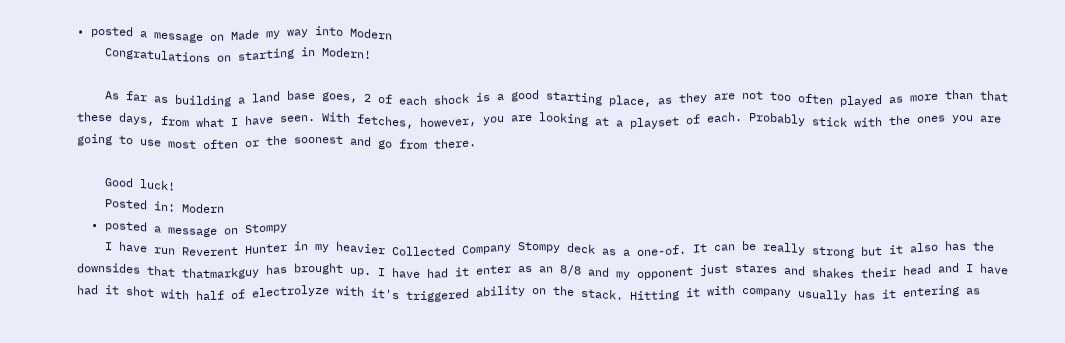• posted a message on Made my way into Modern
    Congratulations on starting in Modern!

    As far as building a land base goes, 2 of each shock is a good starting place, as they are not too often played as more than that these days, from what I have seen. With fetches, however, you are looking at a playset of each. Probably stick with the ones you are going to use most often or the soonest and go from there.

    Good luck!
    Posted in: Modern
  • posted a message on Stompy
    I have run Reverent Hunter in my heavier Collected Company Stompy deck as a one-of. It can be really strong but it also has the downsides that thatmarkguy has brought up. I have had it enter as an 8/8 and my opponent just stares and shakes their head and I have had it shot with half of electrolyze with it's triggered ability on the stack. Hitting it with company usually has it entering as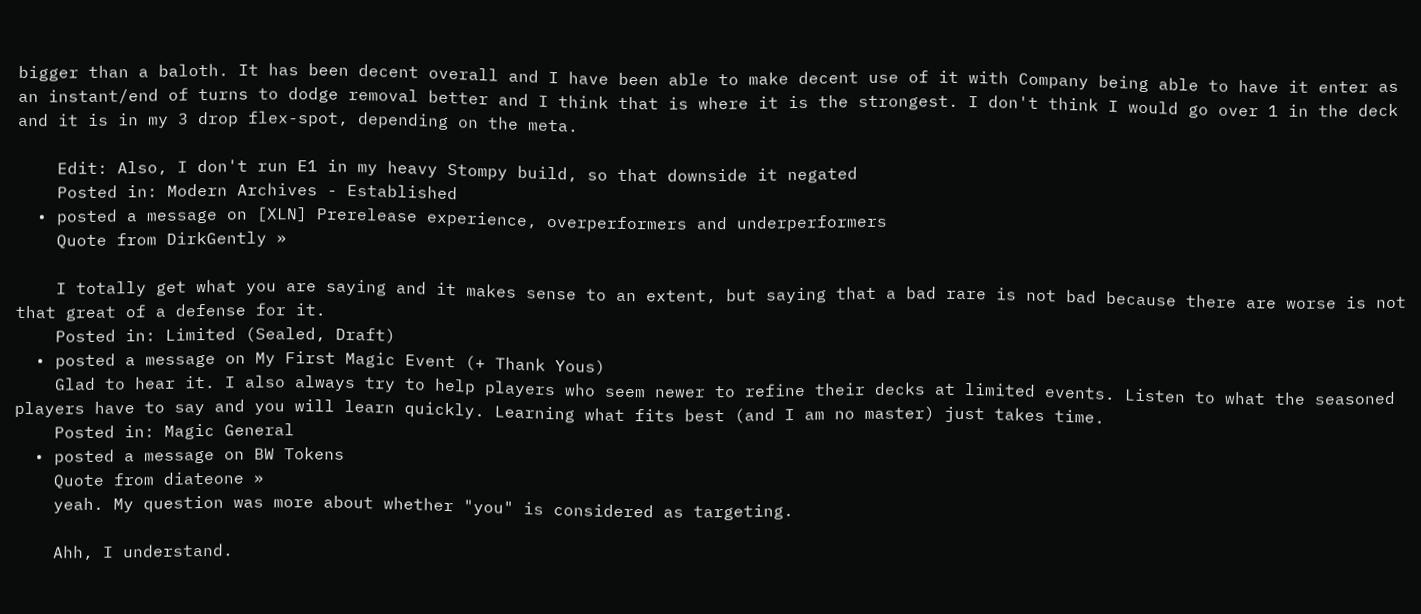bigger than a baloth. It has been decent overall and I have been able to make decent use of it with Company being able to have it enter as an instant/end of turns to dodge removal better and I think that is where it is the strongest. I don't think I would go over 1 in the deck and it is in my 3 drop flex-spot, depending on the meta.

    Edit: Also, I don't run E1 in my heavy Stompy build, so that downside it negated
    Posted in: Modern Archives - Established
  • posted a message on [XLN] Prerelease experience, overperformers and underperformers
    Quote from DirkGently »

    I totally get what you are saying and it makes sense to an extent, but saying that a bad rare is not bad because there are worse is not that great of a defense for it.
    Posted in: Limited (Sealed, Draft)
  • posted a message on My First Magic Event (+ Thank Yous)
    Glad to hear it. I also always try to help players who seem newer to refine their decks at limited events. Listen to what the seasoned players have to say and you will learn quickly. Learning what fits best (and I am no master) just takes time.
    Posted in: Magic General
  • posted a message on BW Tokens
    Quote from diateone »
    yeah. My question was more about whether "you" is considered as targeting.

    Ahh, I understand.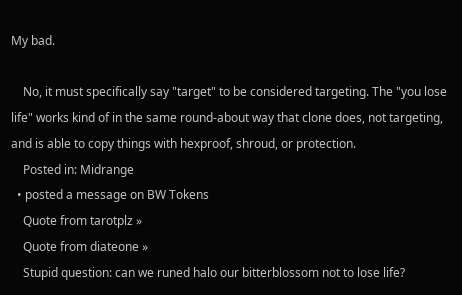My bad.

    No, it must specifically say "target" to be considered targeting. The "you lose life" works kind of in the same round-about way that clone does, not targeting, and is able to copy things with hexproof, shroud, or protection.
    Posted in: Midrange
  • posted a message on BW Tokens
    Quote from tarotplz »
    Quote from diateone »
    Stupid question: can we runed halo our bitterblossom not to lose life?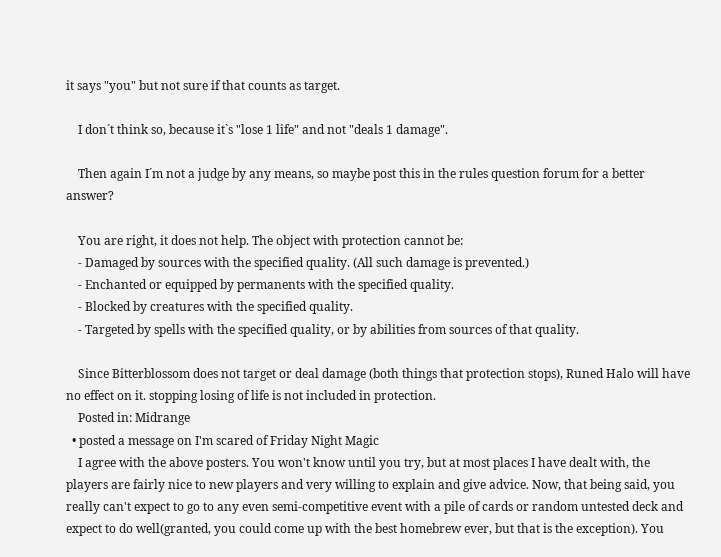it says "you" but not sure if that counts as target.

    I don´t think so, because it`s "lose 1 life" and not "deals 1 damage".

    Then again I´m not a judge by any means, so maybe post this in the rules question forum for a better answer?

    You are right, it does not help. The object with protection cannot be:
    - Damaged by sources with the specified quality. (All such damage is prevented.)
    - Enchanted or equipped by permanents with the specified quality.
    - Blocked by creatures with the specified quality.
    - Targeted by spells with the specified quality, or by abilities from sources of that quality.

    Since Bitterblossom does not target or deal damage (both things that protection stops), Runed Halo will have no effect on it. stopping losing of life is not included in protection.
    Posted in: Midrange
  • posted a message on I'm scared of Friday Night Magic
    I agree with the above posters. You won't know until you try, but at most places I have dealt with, the players are fairly nice to new players and very willing to explain and give advice. Now, that being said, you really can't expect to go to any even semi-competitive event with a pile of cards or random untested deck and expect to do well(granted, you could come up with the best homebrew ever, but that is the exception). You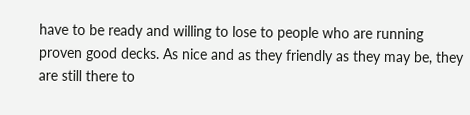have to be ready and willing to lose to people who are running proven good decks. As nice and as they friendly as they may be, they are still there to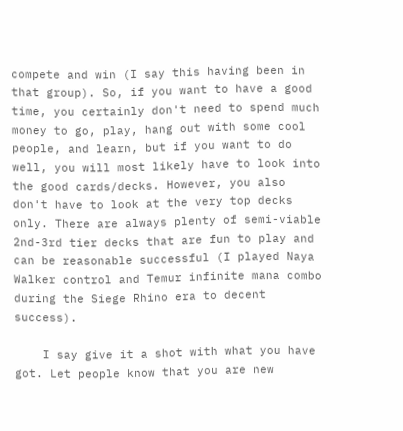compete and win (I say this having been in that group). So, if you want to have a good time, you certainly don't need to spend much money to go, play, hang out with some cool people, and learn, but if you want to do well, you will most likely have to look into the good cards/decks. However, you also don't have to look at the very top decks only. There are always plenty of semi-viable 2nd-3rd tier decks that are fun to play and can be reasonable successful (I played Naya Walker control and Temur infinite mana combo during the Siege Rhino era to decent success).

    I say give it a shot with what you have got. Let people know that you are new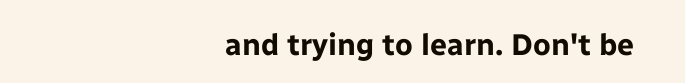and trying to learn. Don't be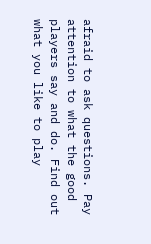afraid to ask questions. Pay attention to what the good players say and do. Find out what you like to play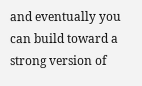and eventually you can build toward a strong version of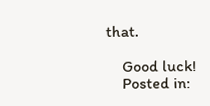that.

    Good luck!
    Posted in: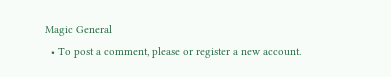Magic General
  • To post a comment, please or register a new account.